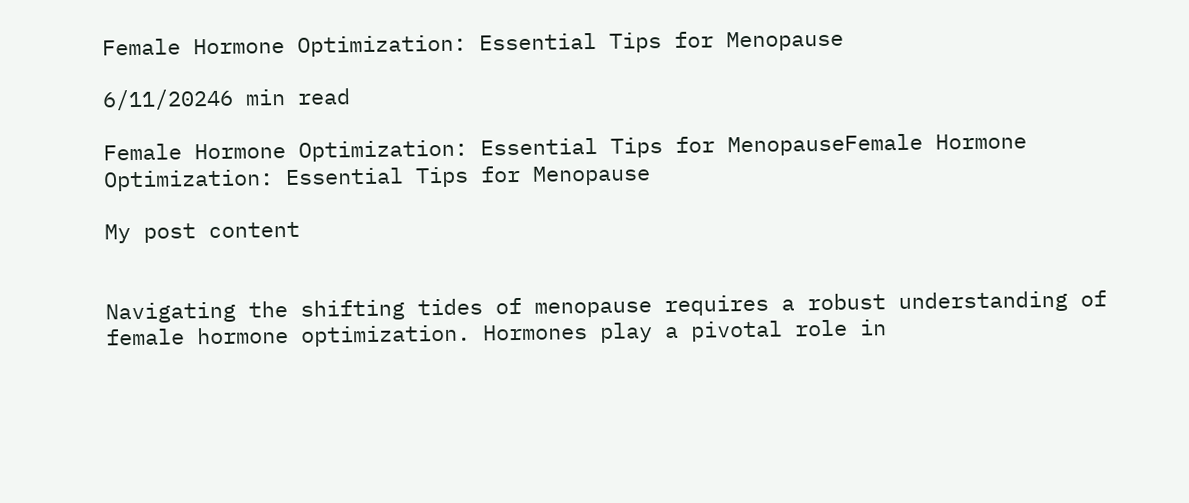Female Hormone Optimization: Essential Tips for Menopause

6/11/20246 min read

Female Hormone Optimization: Essential Tips for MenopauseFemale Hormone Optimization: Essential Tips for Menopause

My post content


Navigating the shifting tides of menopause requires a robust understanding of female hormone optimization. Hormones play a pivotal role in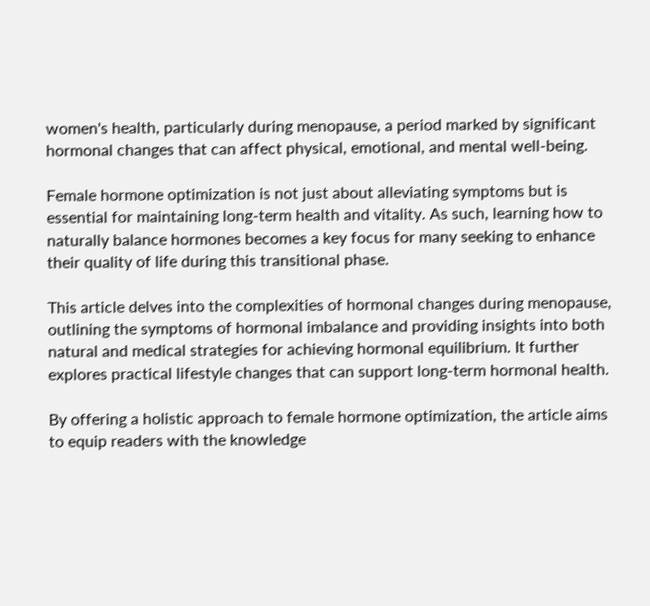women's health, particularly during menopause, a period marked by significant hormonal changes that can affect physical, emotional, and mental well-being.

Female hormone optimization is not just about alleviating symptoms but is essential for maintaining long-term health and vitality. As such, learning how to naturally balance hormones becomes a key focus for many seeking to enhance their quality of life during this transitional phase.

This article delves into the complexities of hormonal changes during menopause, outlining the symptoms of hormonal imbalance and providing insights into both natural and medical strategies for achieving hormonal equilibrium. It further explores practical lifestyle changes that can support long-term hormonal health.

By offering a holistic approach to female hormone optimization, the article aims to equip readers with the knowledge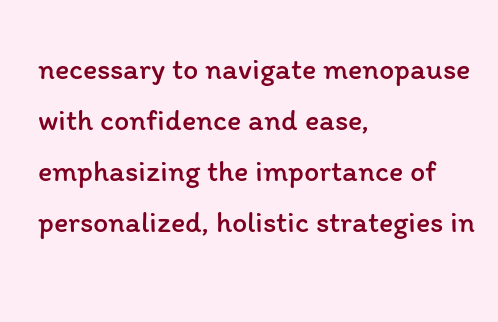necessary to navigate menopause with confidence and ease, emphasizing the importance of personalized, holistic strategies in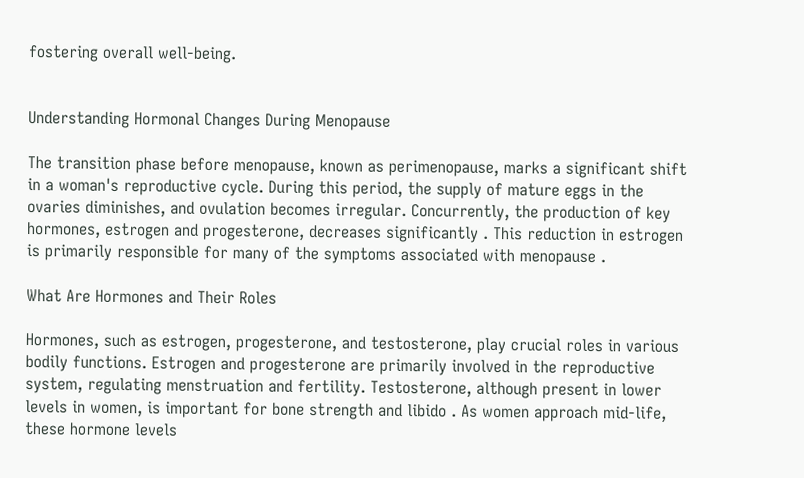fostering overall well-being.


Understanding Hormonal Changes During Menopause

The transition phase before menopause, known as perimenopause, marks a significant shift in a woman's reproductive cycle. During this period, the supply of mature eggs in the ovaries diminishes, and ovulation becomes irregular. Concurrently, the production of key hormones, estrogen and progesterone, decreases significantly . This reduction in estrogen is primarily responsible for many of the symptoms associated with menopause .

What Are Hormones and Their Roles

Hormones, such as estrogen, progesterone, and testosterone, play crucial roles in various bodily functions. Estrogen and progesterone are primarily involved in the reproductive system, regulating menstruation and fertility. Testosterone, although present in lower levels in women, is important for bone strength and libido . As women approach mid-life, these hormone levels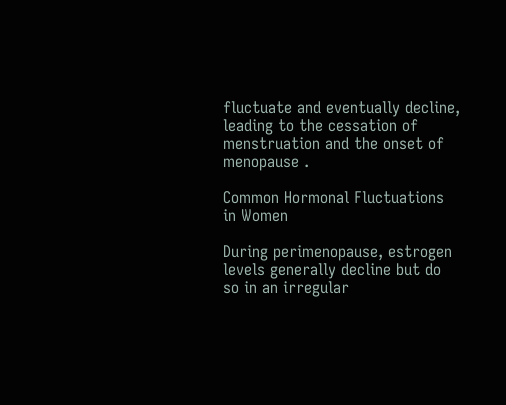fluctuate and eventually decline, leading to the cessation of menstruation and the onset of menopause .

Common Hormonal Fluctuations in Women

During perimenopause, estrogen levels generally decline but do so in an irregular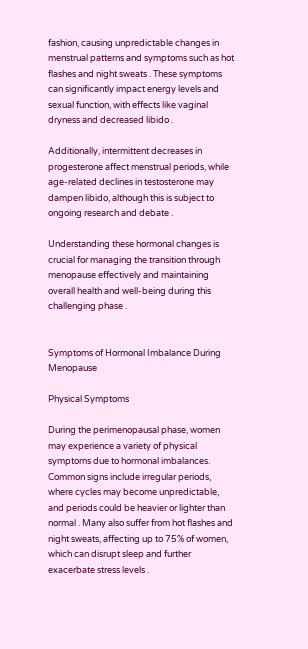fashion, causing unpredictable changes in menstrual patterns and symptoms such as hot flashes and night sweats . These symptoms can significantly impact energy levels and sexual function, with effects like vaginal dryness and decreased libido .

Additionally, intermittent decreases in progesterone affect menstrual periods, while age-related declines in testosterone may dampen libido, although this is subject to ongoing research and debate .

Understanding these hormonal changes is crucial for managing the transition through menopause effectively and maintaining overall health and well-being during this challenging phase .


Symptoms of Hormonal Imbalance During Menopause

Physical Symptoms

During the perimenopausal phase, women may experience a variety of physical symptoms due to hormonal imbalances. Common signs include irregular periods, where cycles may become unpredictable, and periods could be heavier or lighter than normal . Many also suffer from hot flashes and night sweats, affecting up to 75% of women, which can disrupt sleep and further exacerbate stress levels .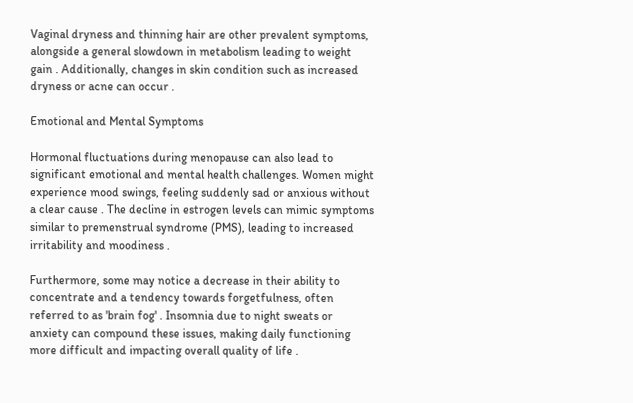Vaginal dryness and thinning hair are other prevalent symptoms, alongside a general slowdown in metabolism leading to weight gain . Additionally, changes in skin condition such as increased dryness or acne can occur .

Emotional and Mental Symptoms

Hormonal fluctuations during menopause can also lead to significant emotional and mental health challenges. Women might experience mood swings, feeling suddenly sad or anxious without a clear cause . The decline in estrogen levels can mimic symptoms similar to premenstrual syndrome (PMS), leading to increased irritability and moodiness .

Furthermore, some may notice a decrease in their ability to concentrate and a tendency towards forgetfulness, often referred to as 'brain fog' . Insomnia due to night sweats or anxiety can compound these issues, making daily functioning more difficult and impacting overall quality of life .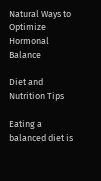Natural Ways to Optimize Hormonal Balance

Diet and Nutrition Tips

Eating a balanced diet is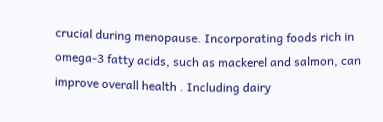crucial during menopause. Incorporating foods rich in omega-3 fatty acids, such as mackerel and salmon, can improve overall health . Including dairy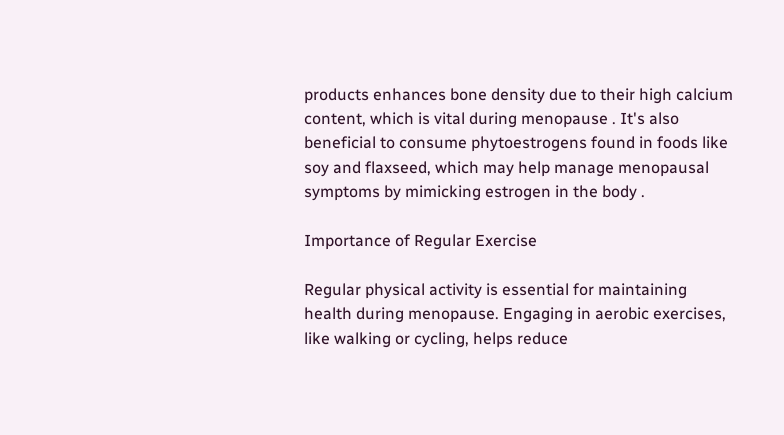products enhances bone density due to their high calcium content, which is vital during menopause . It's also beneficial to consume phytoestrogens found in foods like soy and flaxseed, which may help manage menopausal symptoms by mimicking estrogen in the body .

Importance of Regular Exercise

Regular physical activity is essential for maintaining health during menopause. Engaging in aerobic exercises, like walking or cycling, helps reduce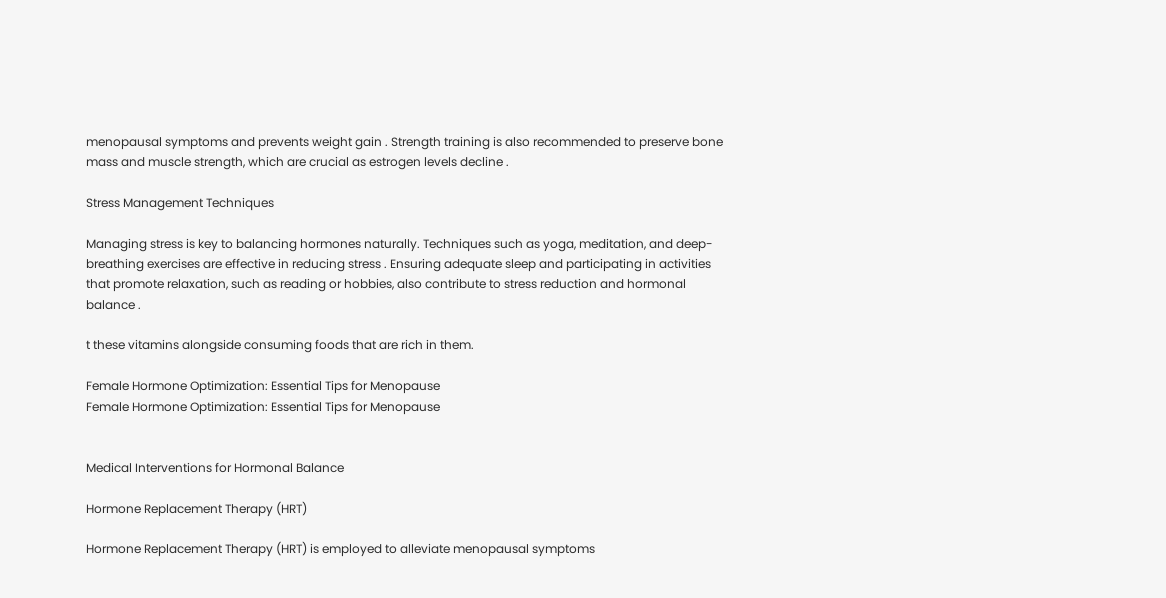menopausal symptoms and prevents weight gain . Strength training is also recommended to preserve bone mass and muscle strength, which are crucial as estrogen levels decline .

Stress Management Techniques

Managing stress is key to balancing hormones naturally. Techniques such as yoga, meditation, and deep-breathing exercises are effective in reducing stress . Ensuring adequate sleep and participating in activities that promote relaxation, such as reading or hobbies, also contribute to stress reduction and hormonal balance .

t these vitamins alongside consuming foods that are rich in them.

Female Hormone Optimization: Essential Tips for Menopause
Female Hormone Optimization: Essential Tips for Menopause


Medical Interventions for Hormonal Balance

Hormone Replacement Therapy (HRT)

Hormone Replacement Therapy (HRT) is employed to alleviate menopausal symptoms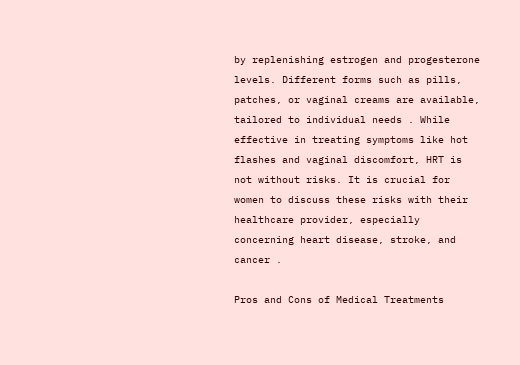by replenishing estrogen and progesterone levels. Different forms such as pills, patches, or vaginal creams are available, tailored to individual needs . While effective in treating symptoms like hot flashes and vaginal discomfort, HRT is not without risks. It is crucial for women to discuss these risks with their healthcare provider, especially concerning heart disease, stroke, and cancer .

Pros and Cons of Medical Treatments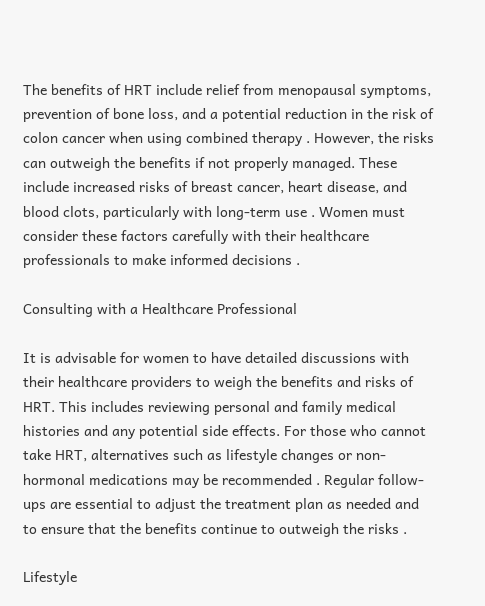The benefits of HRT include relief from menopausal symptoms, prevention of bone loss, and a potential reduction in the risk of colon cancer when using combined therapy . However, the risks can outweigh the benefits if not properly managed. These include increased risks of breast cancer, heart disease, and blood clots, particularly with long-term use . Women must consider these factors carefully with their healthcare professionals to make informed decisions .

Consulting with a Healthcare Professional

It is advisable for women to have detailed discussions with their healthcare providers to weigh the benefits and risks of HRT. This includes reviewing personal and family medical histories and any potential side effects. For those who cannot take HRT, alternatives such as lifestyle changes or non-hormonal medications may be recommended . Regular follow-ups are essential to adjust the treatment plan as needed and to ensure that the benefits continue to outweigh the risks .

Lifestyle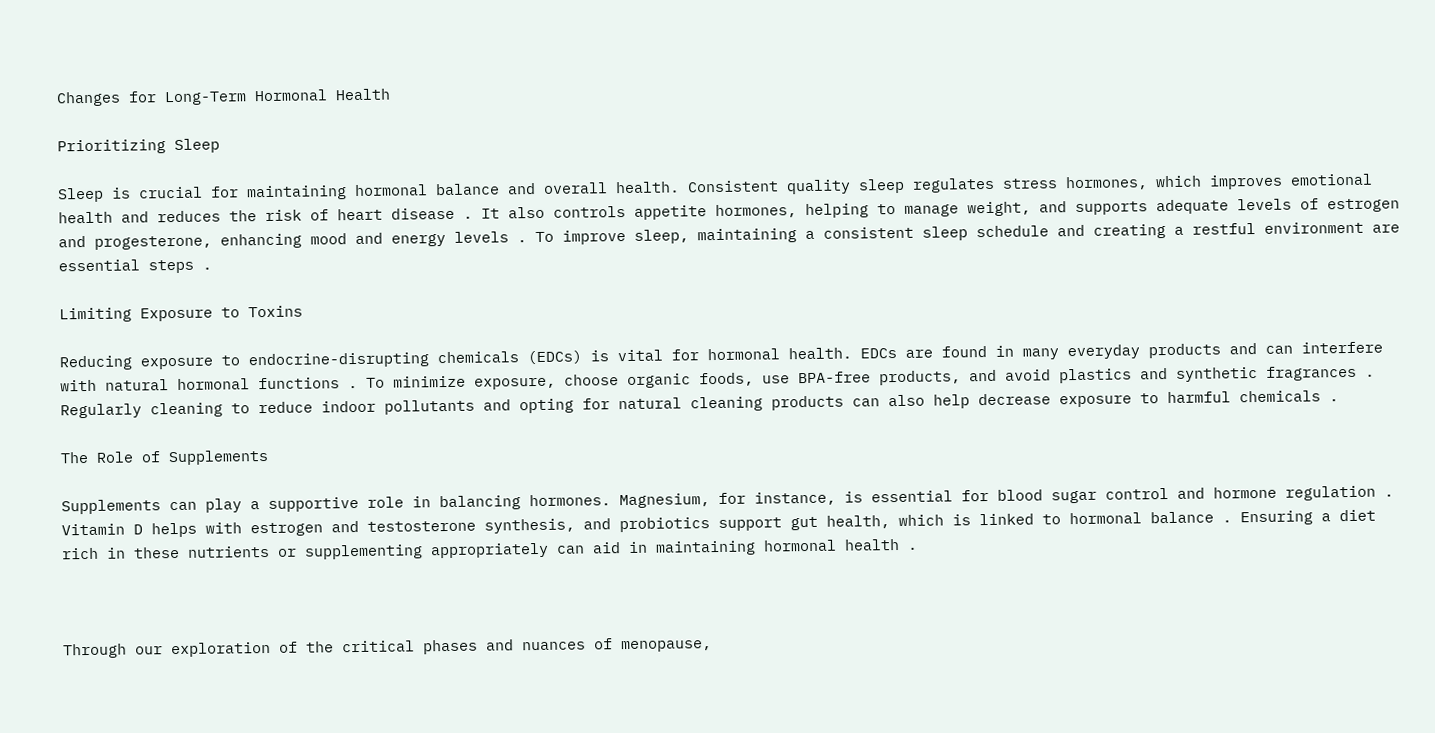Changes for Long-Term Hormonal Health

Prioritizing Sleep

Sleep is crucial for maintaining hormonal balance and overall health. Consistent quality sleep regulates stress hormones, which improves emotional health and reduces the risk of heart disease . It also controls appetite hormones, helping to manage weight, and supports adequate levels of estrogen and progesterone, enhancing mood and energy levels . To improve sleep, maintaining a consistent sleep schedule and creating a restful environment are essential steps .

Limiting Exposure to Toxins

Reducing exposure to endocrine-disrupting chemicals (EDCs) is vital for hormonal health. EDCs are found in many everyday products and can interfere with natural hormonal functions . To minimize exposure, choose organic foods, use BPA-free products, and avoid plastics and synthetic fragrances . Regularly cleaning to reduce indoor pollutants and opting for natural cleaning products can also help decrease exposure to harmful chemicals .

The Role of Supplements

Supplements can play a supportive role in balancing hormones. Magnesium, for instance, is essential for blood sugar control and hormone regulation . Vitamin D helps with estrogen and testosterone synthesis, and probiotics support gut health, which is linked to hormonal balance . Ensuring a diet rich in these nutrients or supplementing appropriately can aid in maintaining hormonal health .



Through our exploration of the critical phases and nuances of menopause,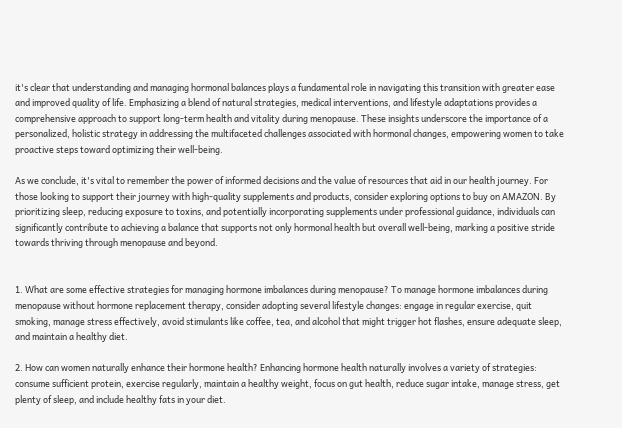it's clear that understanding and managing hormonal balances plays a fundamental role in navigating this transition with greater ease and improved quality of life. Emphasizing a blend of natural strategies, medical interventions, and lifestyle adaptations provides a comprehensive approach to support long-term health and vitality during menopause. These insights underscore the importance of a personalized, holistic strategy in addressing the multifaceted challenges associated with hormonal changes, empowering women to take proactive steps toward optimizing their well-being.

As we conclude, it's vital to remember the power of informed decisions and the value of resources that aid in our health journey. For those looking to support their journey with high-quality supplements and products, consider exploring options to buy on AMAZON. By prioritizing sleep, reducing exposure to toxins, and potentially incorporating supplements under professional guidance, individuals can significantly contribute to achieving a balance that supports not only hormonal health but overall well-being, marking a positive stride towards thriving through menopause and beyond.


1. What are some effective strategies for managing hormone imbalances during menopause? To manage hormone imbalances during menopause without hormone replacement therapy, consider adopting several lifestyle changes: engage in regular exercise, quit smoking, manage stress effectively, avoid stimulants like coffee, tea, and alcohol that might trigger hot flashes, ensure adequate sleep, and maintain a healthy diet.

2. How can women naturally enhance their hormone health? Enhancing hormone health naturally involves a variety of strategies: consume sufficient protein, exercise regularly, maintain a healthy weight, focus on gut health, reduce sugar intake, manage stress, get plenty of sleep, and include healthy fats in your diet.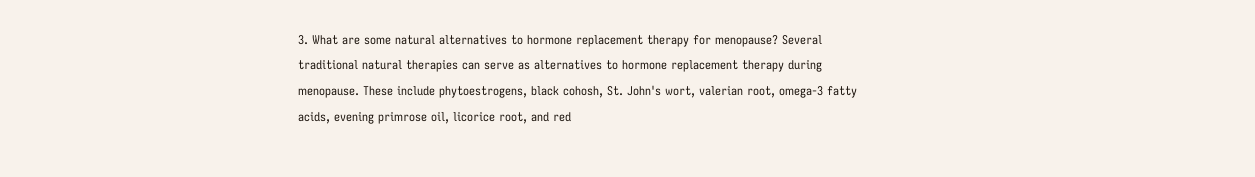3. What are some natural alternatives to hormone replacement therapy for menopause? Several traditional natural therapies can serve as alternatives to hormone replacement therapy during menopause. These include phytoestrogens, black cohosh, St. John's wort, valerian root, omega-3 fatty acids, evening primrose oil, licorice root, and red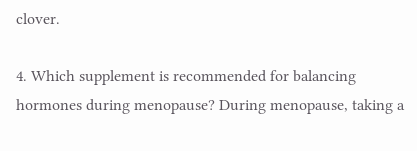clover.

4. Which supplement is recommended for balancing hormones during menopause? During menopause, taking a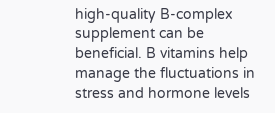high-quality B-complex supplement can be beneficial. B vitamins help manage the fluctuations in stress and hormone levels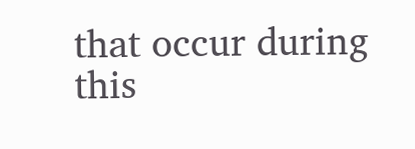that occur during this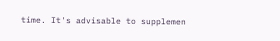time. It's advisable to supplemen